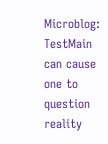Microblog: TestMain can cause one to question reality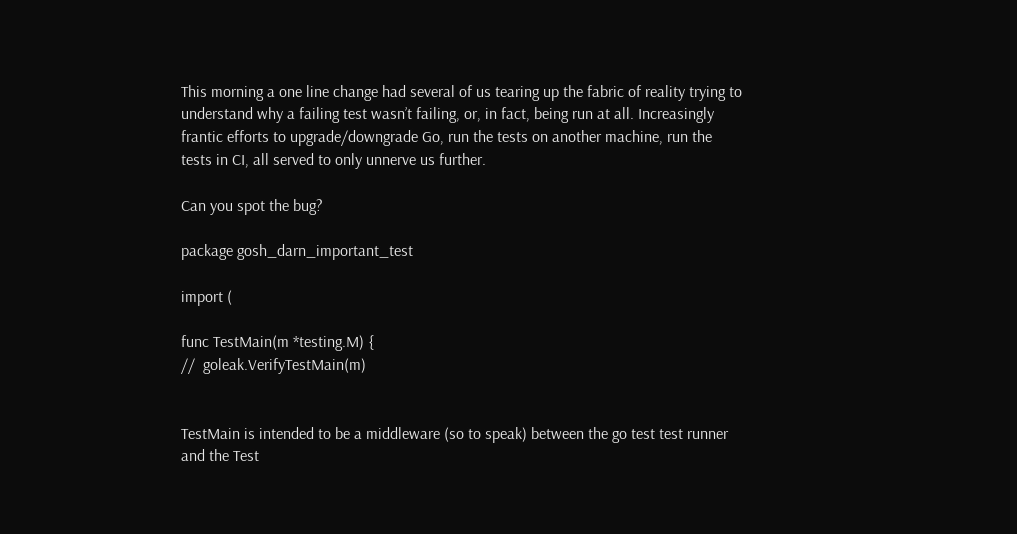This morning a one line change had several of us tearing up the fabric of reality trying to understand why a failing test wasn’t failing, or, in fact, being run at all. Increasingly frantic efforts to upgrade/downgrade Go, run the tests on another machine, run the tests in CI, all served to only unnerve us further.

Can you spot the bug?

package gosh_darn_important_test

import (

func TestMain(m *testing.M) {
//  goleak.VerifyTestMain(m)


TestMain is intended to be a middleware (so to speak) between the go test test runner and the Test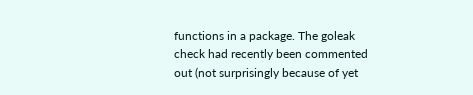functions in a package. The goleak check had recently been commented out (not surprisingly because of yet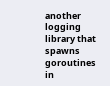another logging library that spawns goroutines in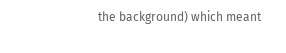the background) which meant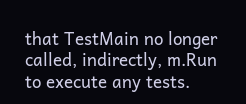that TestMain no longer called, indirectly, m.Run to execute any tests.